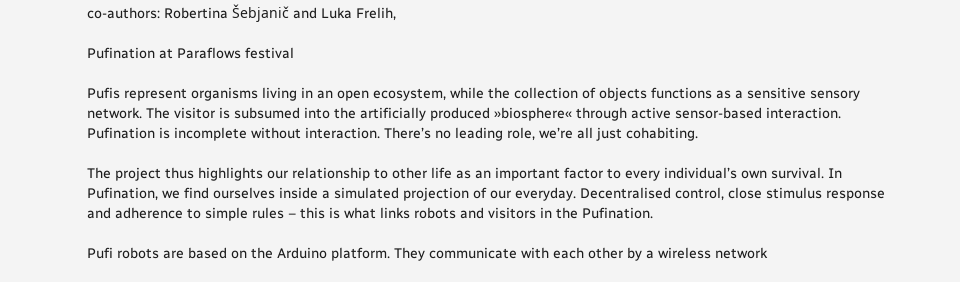co-authors: Robertina Šebjanič and Luka Frelih,

Pufination at Paraflows festival

Pufis represent organisms living in an open ecosystem, while the collection of objects functions as a sensitive sensory network. The visitor is subsumed into the artificially produced »biosphere« through active sensor-based interaction. Pufination is incomplete without interaction. There’s no leading role, we’re all just cohabiting.

The project thus highlights our relationship to other life as an important factor to every individual’s own survival. In Pufination, we find ourselves inside a simulated projection of our everyday. Decentralised control, close stimulus response and adherence to simple rules – this is what links robots and visitors in the Pufination.

Pufi robots are based on the Arduino platform. They communicate with each other by a wireless network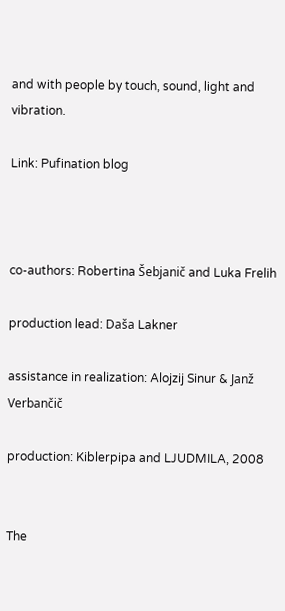and with people by touch, sound, light and vibration.

Link: Pufination blog



co-authors: Robertina Šebjanič and Luka Frelih

production lead: Daša Lakner

assistance in realization: Alojzij Sinur & Janž Verbančič

production: Kiblerpipa and LJUDMILA, 2008


The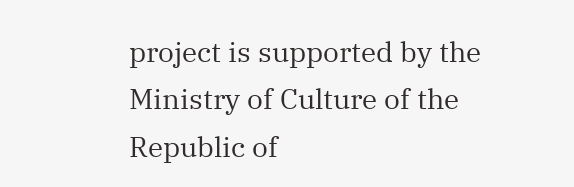project is supported by the Ministry of Culture of the Republic of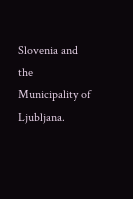Slovenia and the Municipality of Ljubljana.